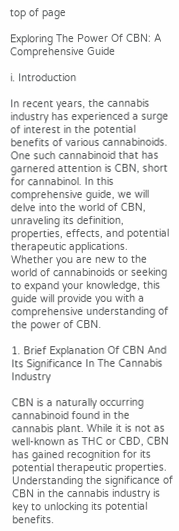top of page

Exploring The Power Of CBN: A Comprehensive Guide

i. Introduction

In recent years, the cannabis industry has experienced a surge of interest in the potential benefits of various cannabinoids. One such cannabinoid that has garnered attention is CBN, short for cannabinol. In this comprehensive guide, we will delve into the world of CBN, unraveling its definition, properties, effects, and potential therapeutic applications. Whether you are new to the world of cannabinoids or seeking to expand your knowledge, this guide will provide you with a comprehensive understanding of the power of CBN.

1. Brief Explanation Of CBN And Its Significance In The Cannabis Industry

CBN is a naturally occurring cannabinoid found in the cannabis plant. While it is not as well-known as THC or CBD, CBN has gained recognition for its potential therapeutic properties. Understanding the significance of CBN in the cannabis industry is key to unlocking its potential benefits.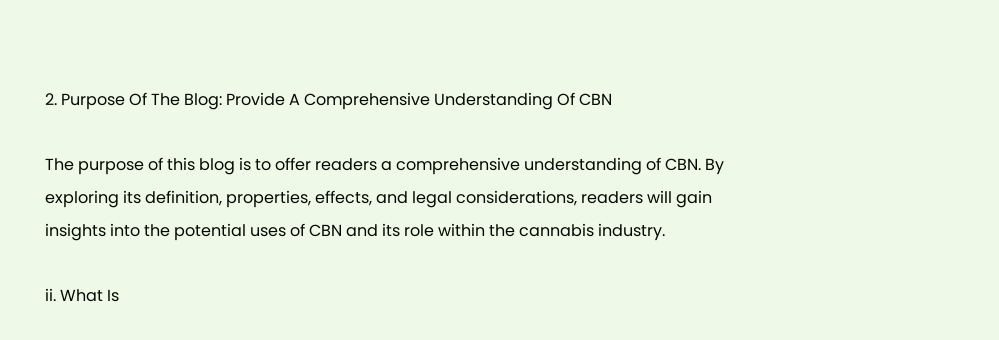2. Purpose Of The Blog: Provide A Comprehensive Understanding Of CBN

The purpose of this blog is to offer readers a comprehensive understanding of CBN. By exploring its definition, properties, effects, and legal considerations, readers will gain insights into the potential uses of CBN and its role within the cannabis industry.

ii. What Is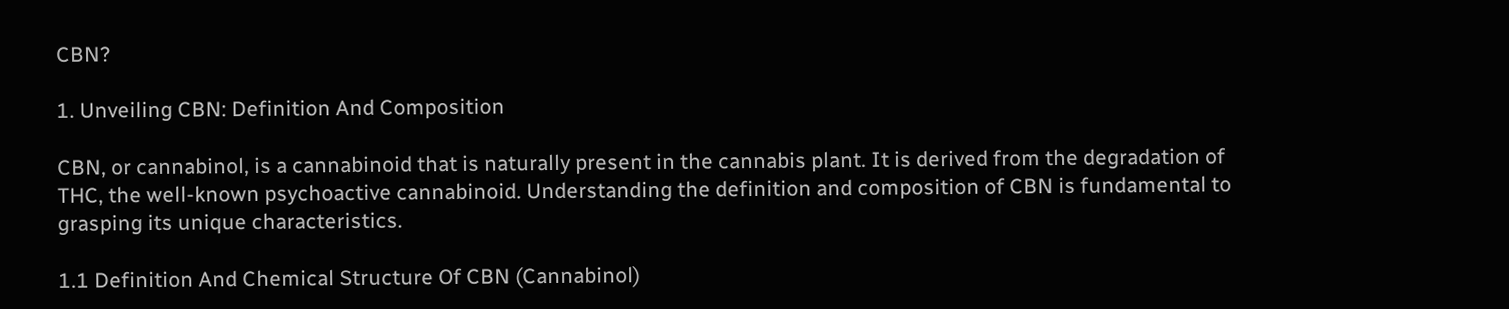CBN?

1. Unveiling CBN: Definition And Composition

CBN, or cannabinol, is a cannabinoid that is naturally present in the cannabis plant. It is derived from the degradation of THC, the well-known psychoactive cannabinoid. Understanding the definition and composition of CBN is fundamental to grasping its unique characteristics.

1.1 Definition And Chemical Structure Of CBN (Cannabinol)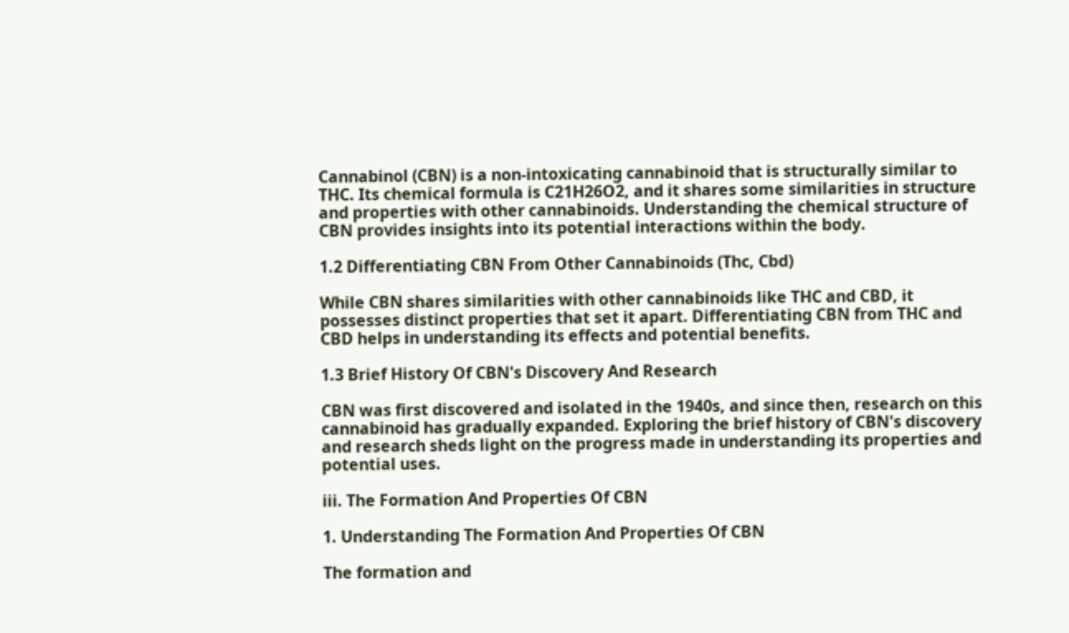Cannabinol (CBN) is a non-intoxicating cannabinoid that is structurally similar to THC. Its chemical formula is C21H26O2, and it shares some similarities in structure and properties with other cannabinoids. Understanding the chemical structure of CBN provides insights into its potential interactions within the body.

1.2 Differentiating CBN From Other Cannabinoids (Thc, Cbd)

While CBN shares similarities with other cannabinoids like THC and CBD, it possesses distinct properties that set it apart. Differentiating CBN from THC and CBD helps in understanding its effects and potential benefits.

1.3 Brief History Of CBN's Discovery And Research

CBN was first discovered and isolated in the 1940s, and since then, research on this cannabinoid has gradually expanded. Exploring the brief history of CBN's discovery and research sheds light on the progress made in understanding its properties and potential uses.

iii. The Formation And Properties Of CBN

1. Understanding The Formation And Properties Of CBN

The formation and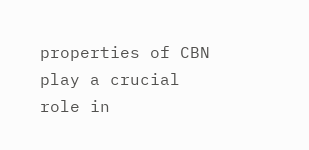properties of CBN play a crucial role in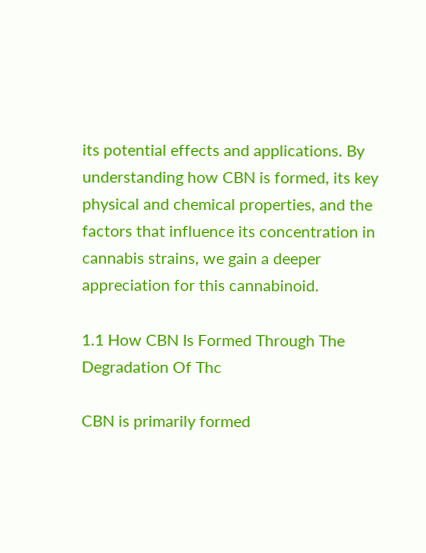its potential effects and applications. By understanding how CBN is formed, its key physical and chemical properties, and the factors that influence its concentration in cannabis strains, we gain a deeper appreciation for this cannabinoid.

1.1 How CBN Is Formed Through The Degradation Of Thc

CBN is primarily formed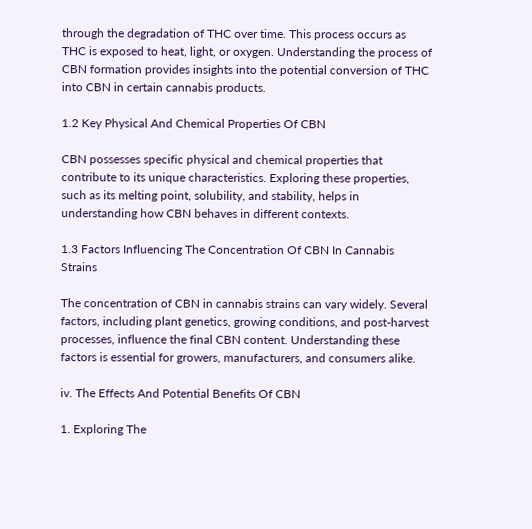through the degradation of THC over time. This process occurs as THC is exposed to heat, light, or oxygen. Understanding the process of CBN formation provides insights into the potential conversion of THC into CBN in certain cannabis products.

1.2 Key Physical And Chemical Properties Of CBN

CBN possesses specific physical and chemical properties that contribute to its unique characteristics. Exploring these properties, such as its melting point, solubility, and stability, helps in understanding how CBN behaves in different contexts.

1.3 Factors Influencing The Concentration Of CBN In Cannabis Strains

The concentration of CBN in cannabis strains can vary widely. Several factors, including plant genetics, growing conditions, and post-harvest processes, influence the final CBN content. Understanding these factors is essential for growers, manufacturers, and consumers alike.

iv. The Effects And Potential Benefits Of CBN

1. Exploring The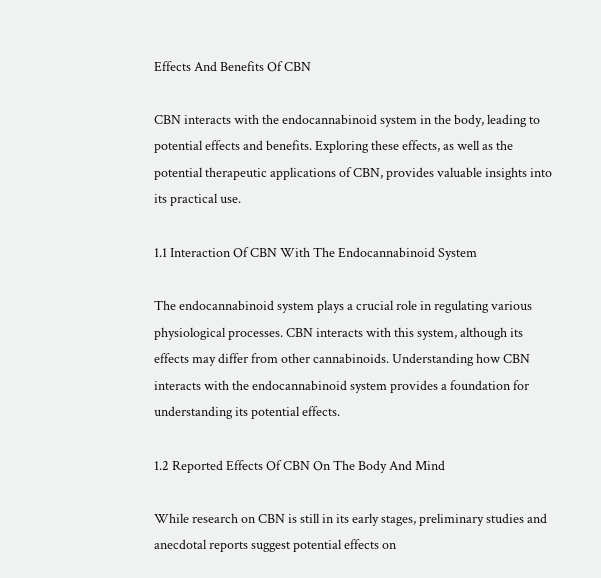Effects And Benefits Of CBN

CBN interacts with the endocannabinoid system in the body, leading to potential effects and benefits. Exploring these effects, as well as the potential therapeutic applications of CBN, provides valuable insights into its practical use.

1.1 Interaction Of CBN With The Endocannabinoid System

The endocannabinoid system plays a crucial role in regulating various physiological processes. CBN interacts with this system, although its effects may differ from other cannabinoids. Understanding how CBN interacts with the endocannabinoid system provides a foundation for understanding its potential effects.

1.2 Reported Effects Of CBN On The Body And Mind

While research on CBN is still in its early stages, preliminary studies and anecdotal reports suggest potential effects on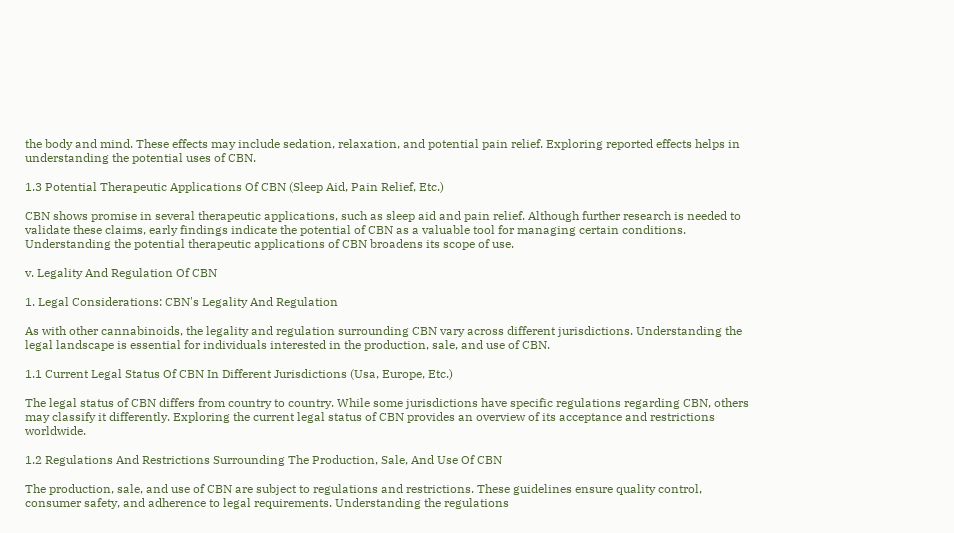the body and mind. These effects may include sedation, relaxation, and potential pain relief. Exploring reported effects helps in understanding the potential uses of CBN.

1.3 Potential Therapeutic Applications Of CBN (Sleep Aid, Pain Relief, Etc.)

CBN shows promise in several therapeutic applications, such as sleep aid and pain relief. Although further research is needed to validate these claims, early findings indicate the potential of CBN as a valuable tool for managing certain conditions. Understanding the potential therapeutic applications of CBN broadens its scope of use.

v. Legality And Regulation Of CBN

1. Legal Considerations: CBN's Legality And Regulation

As with other cannabinoids, the legality and regulation surrounding CBN vary across different jurisdictions. Understanding the legal landscape is essential for individuals interested in the production, sale, and use of CBN.

1.1 Current Legal Status Of CBN In Different Jurisdictions (Usa, Europe, Etc.)

The legal status of CBN differs from country to country. While some jurisdictions have specific regulations regarding CBN, others may classify it differently. Exploring the current legal status of CBN provides an overview of its acceptance and restrictions worldwide.

1.2 Regulations And Restrictions Surrounding The Production, Sale, And Use Of CBN

The production, sale, and use of CBN are subject to regulations and restrictions. These guidelines ensure quality control, consumer safety, and adherence to legal requirements. Understanding the regulations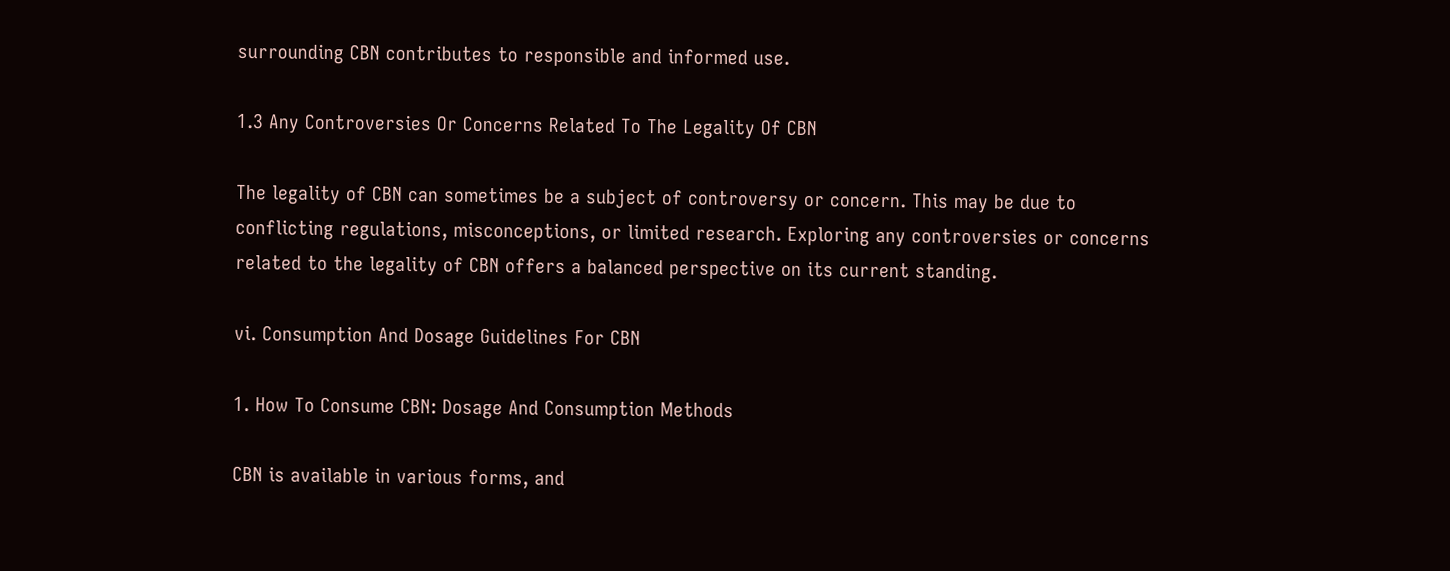surrounding CBN contributes to responsible and informed use.

1.3 Any Controversies Or Concerns Related To The Legality Of CBN

The legality of CBN can sometimes be a subject of controversy or concern. This may be due to conflicting regulations, misconceptions, or limited research. Exploring any controversies or concerns related to the legality of CBN offers a balanced perspective on its current standing.

vi. Consumption And Dosage Guidelines For CBN

1. How To Consume CBN: Dosage And Consumption Methods

CBN is available in various forms, and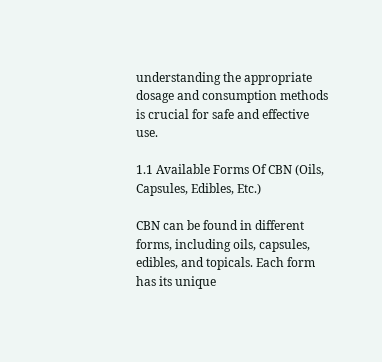understanding the appropriate dosage and consumption methods is crucial for safe and effective use.

1.1 Available Forms Of CBN (Oils, Capsules, Edibles, Etc.)

CBN can be found in different forms, including oils, capsules, edibles, and topicals. Each form has its unique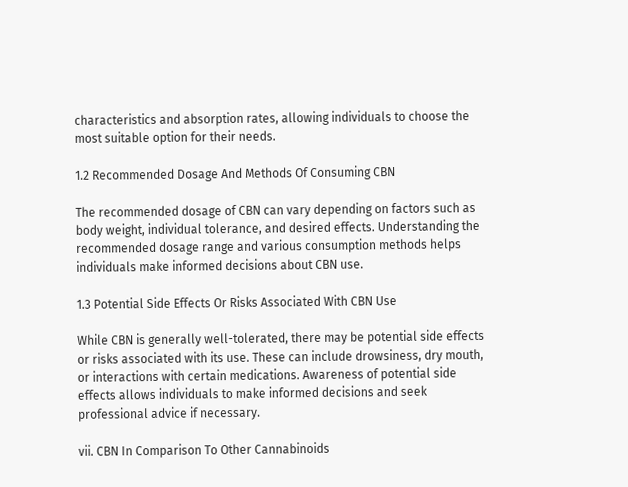characteristics and absorption rates, allowing individuals to choose the most suitable option for their needs.

1.2 Recommended Dosage And Methods Of Consuming CBN

The recommended dosage of CBN can vary depending on factors such as body weight, individual tolerance, and desired effects. Understanding the recommended dosage range and various consumption methods helps individuals make informed decisions about CBN use.

1.3 Potential Side Effects Or Risks Associated With CBN Use

While CBN is generally well-tolerated, there may be potential side effects or risks associated with its use. These can include drowsiness, dry mouth, or interactions with certain medications. Awareness of potential side effects allows individuals to make informed decisions and seek professional advice if necessary.

vii. CBN In Comparison To Other Cannabinoids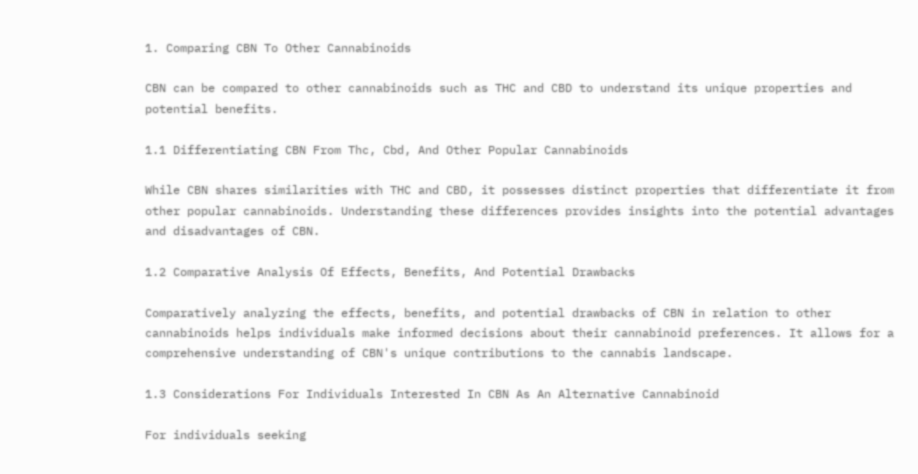1. Comparing CBN To Other Cannabinoids

CBN can be compared to other cannabinoids such as THC and CBD to understand its unique properties and potential benefits.

1.1 Differentiating CBN From Thc, Cbd, And Other Popular Cannabinoids

While CBN shares similarities with THC and CBD, it possesses distinct properties that differentiate it from other popular cannabinoids. Understanding these differences provides insights into the potential advantages and disadvantages of CBN.

1.2 Comparative Analysis Of Effects, Benefits, And Potential Drawbacks

Comparatively analyzing the effects, benefits, and potential drawbacks of CBN in relation to other cannabinoids helps individuals make informed decisions about their cannabinoid preferences. It allows for a comprehensive understanding of CBN's unique contributions to the cannabis landscape.

1.3 Considerations For Individuals Interested In CBN As An Alternative Cannabinoid

For individuals seeking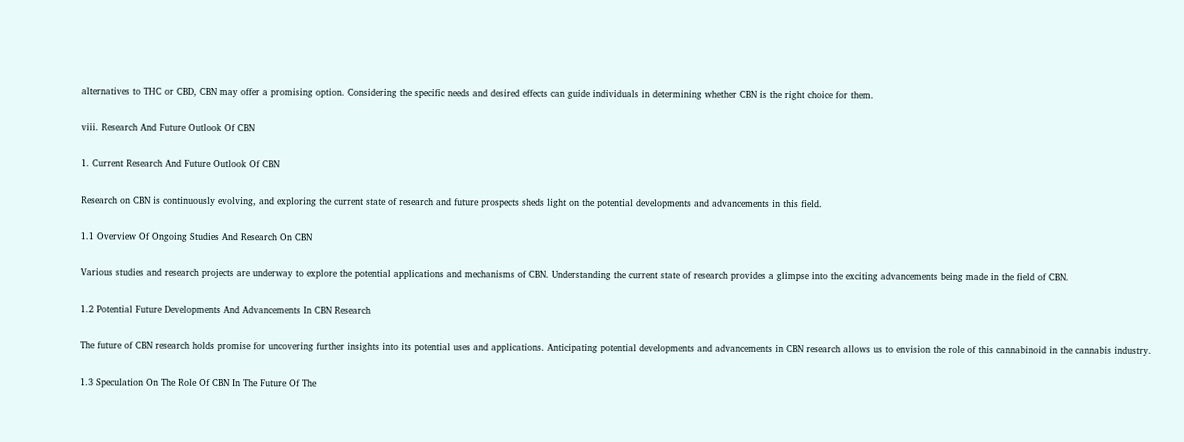alternatives to THC or CBD, CBN may offer a promising option. Considering the specific needs and desired effects can guide individuals in determining whether CBN is the right choice for them.

viii. Research And Future Outlook Of CBN

1. Current Research And Future Outlook Of CBN

Research on CBN is continuously evolving, and exploring the current state of research and future prospects sheds light on the potential developments and advancements in this field.

1.1 Overview Of Ongoing Studies And Research On CBN

Various studies and research projects are underway to explore the potential applications and mechanisms of CBN. Understanding the current state of research provides a glimpse into the exciting advancements being made in the field of CBN.

1.2 Potential Future Developments And Advancements In CBN Research

The future of CBN research holds promise for uncovering further insights into its potential uses and applications. Anticipating potential developments and advancements in CBN research allows us to envision the role of this cannabinoid in the cannabis industry.

1.3 Speculation On The Role Of CBN In The Future Of The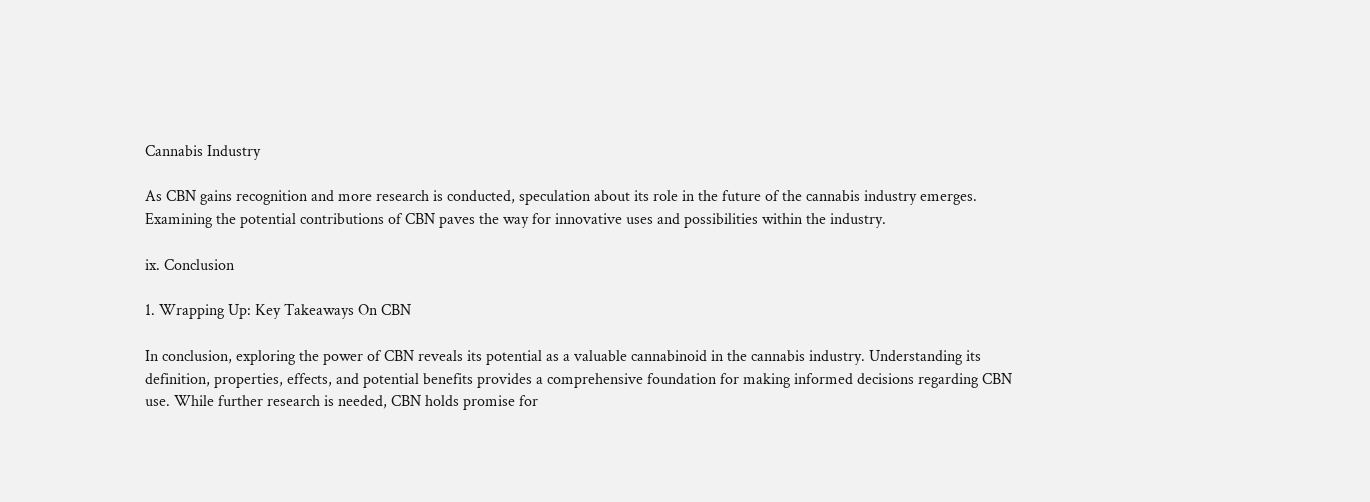Cannabis Industry

As CBN gains recognition and more research is conducted, speculation about its role in the future of the cannabis industry emerges. Examining the potential contributions of CBN paves the way for innovative uses and possibilities within the industry.

ix. Conclusion

1. Wrapping Up: Key Takeaways On CBN

In conclusion, exploring the power of CBN reveals its potential as a valuable cannabinoid in the cannabis industry. Understanding its definition, properties, effects, and potential benefits provides a comprehensive foundation for making informed decisions regarding CBN use. While further research is needed, CBN holds promise for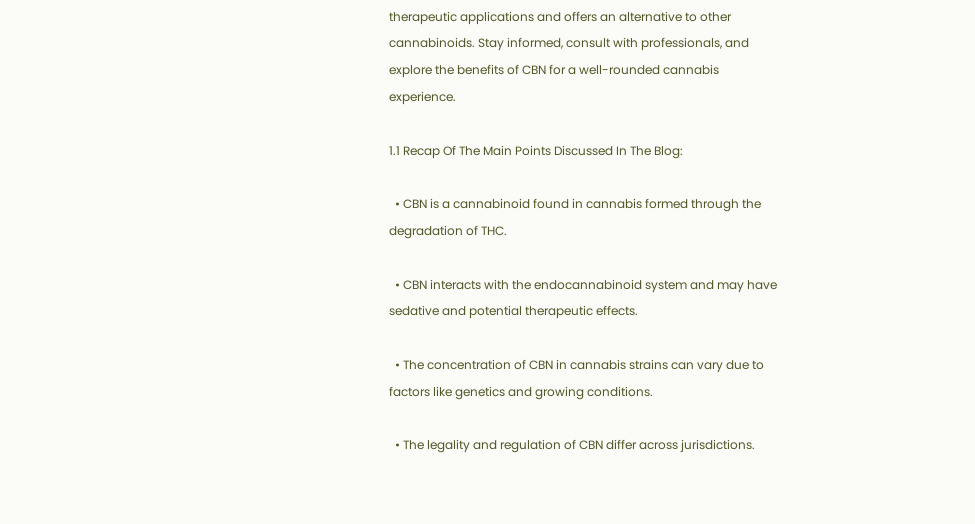therapeutic applications and offers an alternative to other cannabinoids. Stay informed, consult with professionals, and explore the benefits of CBN for a well-rounded cannabis experience.

1.1 Recap Of The Main Points Discussed In The Blog:

  • CBN is a cannabinoid found in cannabis formed through the degradation of THC.

  • CBN interacts with the endocannabinoid system and may have sedative and potential therapeutic effects.

  • The concentration of CBN in cannabis strains can vary due to factors like genetics and growing conditions.

  • The legality and regulation of CBN differ across jurisdictions.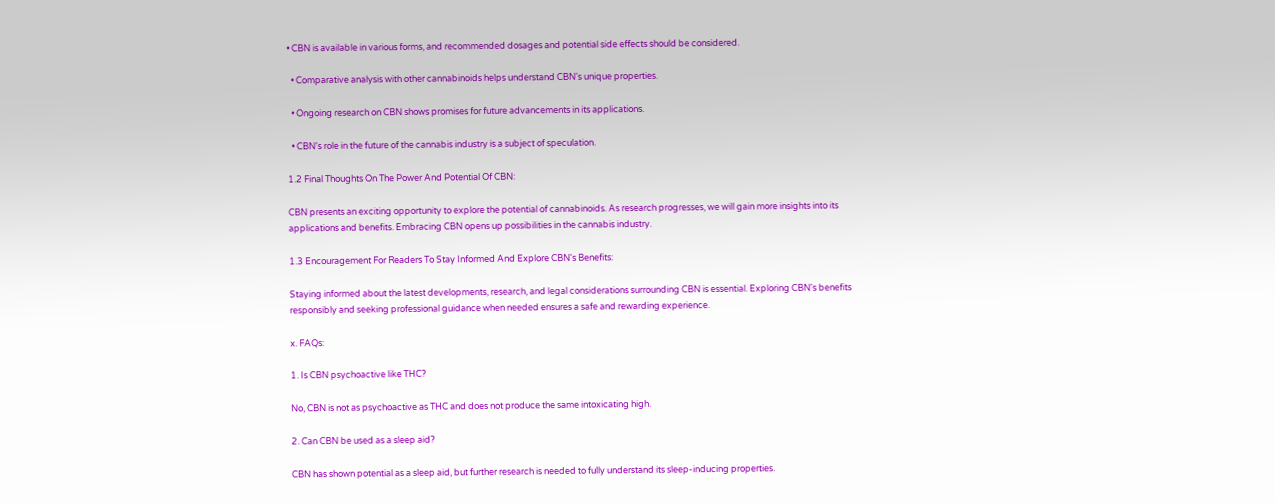• CBN is available in various forms, and recommended dosages and potential side effects should be considered.

  • Comparative analysis with other cannabinoids helps understand CBN's unique properties.

  • Ongoing research on CBN shows promises for future advancements in its applications.

  • CBN's role in the future of the cannabis industry is a subject of speculation.

1.2 Final Thoughts On The Power And Potential Of CBN:

CBN presents an exciting opportunity to explore the potential of cannabinoids. As research progresses, we will gain more insights into its applications and benefits. Embracing CBN opens up possibilities in the cannabis industry.

1.3 Encouragement For Readers To Stay Informed And Explore CBN's Benefits:

Staying informed about the latest developments, research, and legal considerations surrounding CBN is essential. Exploring CBN's benefits responsibly and seeking professional guidance when needed ensures a safe and rewarding experience.

x. FAQs:

1. Is CBN psychoactive like THC?

No, CBN is not as psychoactive as THC and does not produce the same intoxicating high.

2. Can CBN be used as a sleep aid?

CBN has shown potential as a sleep aid, but further research is needed to fully understand its sleep-inducing properties.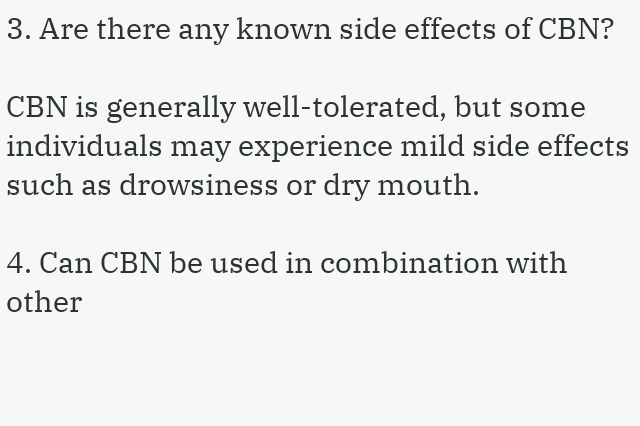3. Are there any known side effects of CBN?

CBN is generally well-tolerated, but some individuals may experience mild side effects such as drowsiness or dry mouth.

4. Can CBN be used in combination with other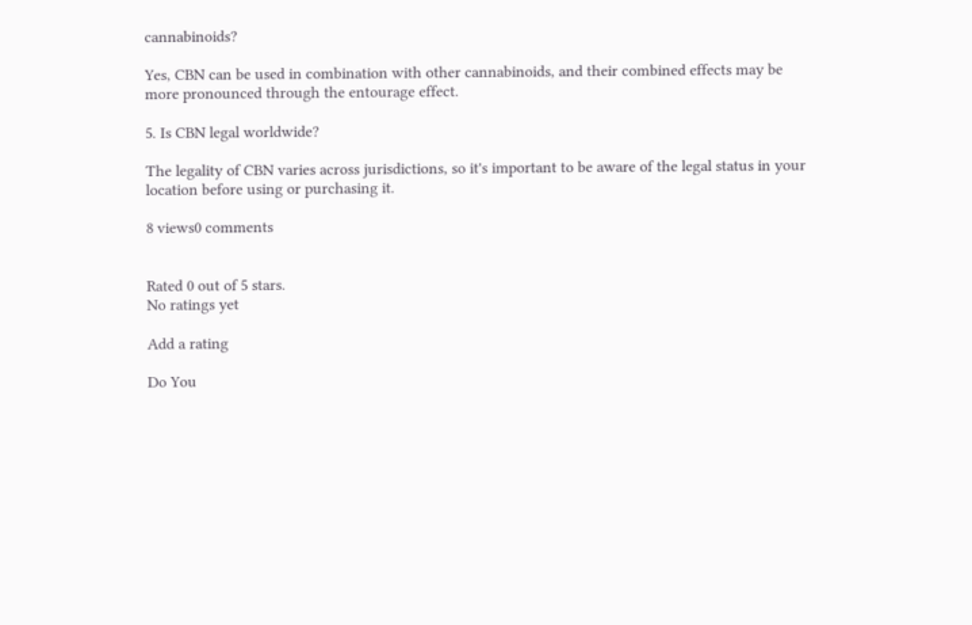cannabinoids?

Yes, CBN can be used in combination with other cannabinoids, and their combined effects may be more pronounced through the entourage effect.

5. Is CBN legal worldwide?

The legality of CBN varies across jurisdictions, so it's important to be aware of the legal status in your location before using or purchasing it.

8 views0 comments


Rated 0 out of 5 stars.
No ratings yet

Add a rating

Do You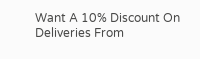Want A 10% Discount On Deliveries From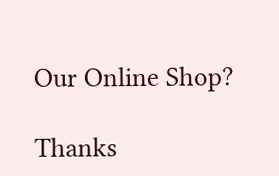Our Online Shop?

Thanks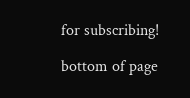for subscribing!

bottom of page